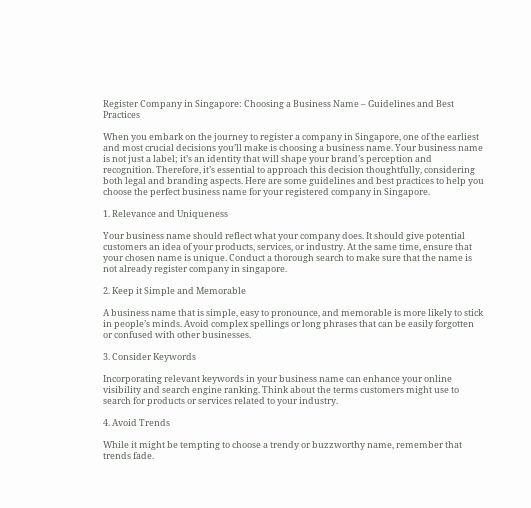Register Company in Singapore: Choosing a Business Name – Guidelines and Best Practices

When you embark on the journey to register a company in Singapore, one of the earliest and most crucial decisions you’ll make is choosing a business name. Your business name is not just a label; it’s an identity that will shape your brand’s perception and recognition. Therefore, it’s essential to approach this decision thoughtfully, considering both legal and branding aspects. Here are some guidelines and best practices to help you choose the perfect business name for your registered company in Singapore.

1. Relevance and Uniqueness

Your business name should reflect what your company does. It should give potential customers an idea of your products, services, or industry. At the same time, ensure that your chosen name is unique. Conduct a thorough search to make sure that the name is not already register company in singapore.

2. Keep it Simple and Memorable

A business name that is simple, easy to pronounce, and memorable is more likely to stick in people’s minds. Avoid complex spellings or long phrases that can be easily forgotten or confused with other businesses.

3. Consider Keywords

Incorporating relevant keywords in your business name can enhance your online visibility and search engine ranking. Think about the terms customers might use to search for products or services related to your industry.

4. Avoid Trends

While it might be tempting to choose a trendy or buzzworthy name, remember that trends fade.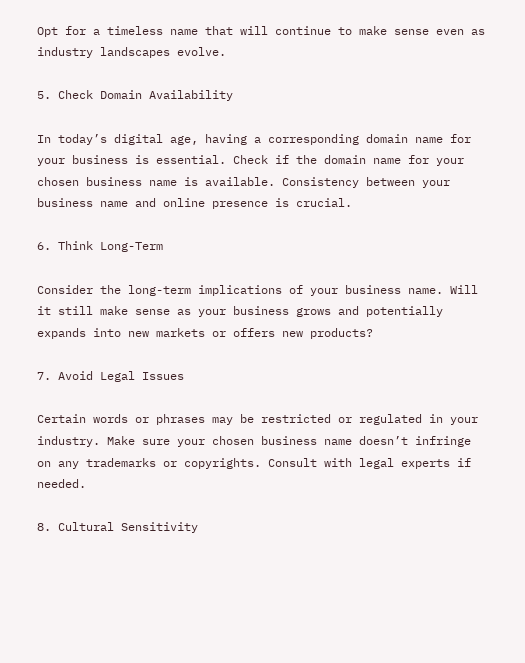Opt for a timeless name that will continue to make sense even as industry landscapes evolve.

5. Check Domain Availability

In today’s digital age, having a corresponding domain name for your business is essential. Check if the domain name for your chosen business name is available. Consistency between your business name and online presence is crucial.

6. Think Long-Term

Consider the long-term implications of your business name. Will it still make sense as your business grows and potentially expands into new markets or offers new products?

7. Avoid Legal Issues

Certain words or phrases may be restricted or regulated in your industry. Make sure your chosen business name doesn’t infringe on any trademarks or copyrights. Consult with legal experts if needed.

8. Cultural Sensitivity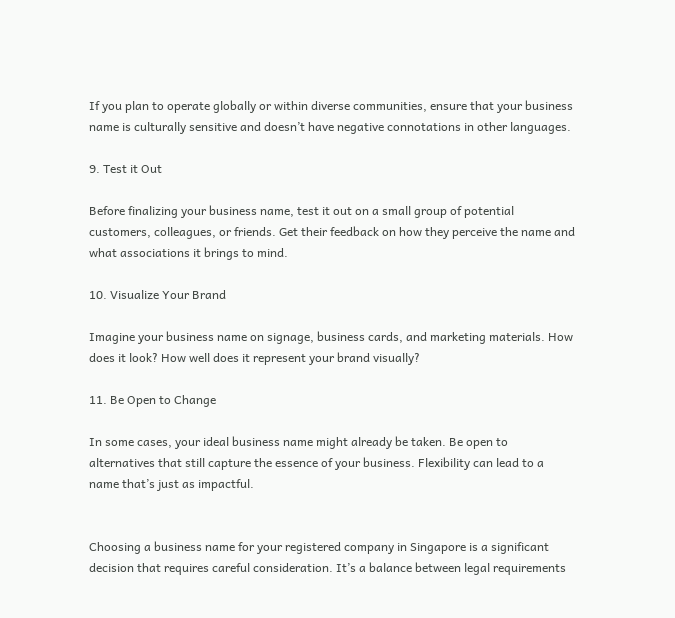If you plan to operate globally or within diverse communities, ensure that your business name is culturally sensitive and doesn’t have negative connotations in other languages.

9. Test it Out

Before finalizing your business name, test it out on a small group of potential customers, colleagues, or friends. Get their feedback on how they perceive the name and what associations it brings to mind.

10. Visualize Your Brand

Imagine your business name on signage, business cards, and marketing materials. How does it look? How well does it represent your brand visually?

11. Be Open to Change

In some cases, your ideal business name might already be taken. Be open to alternatives that still capture the essence of your business. Flexibility can lead to a name that’s just as impactful.


Choosing a business name for your registered company in Singapore is a significant decision that requires careful consideration. It’s a balance between legal requirements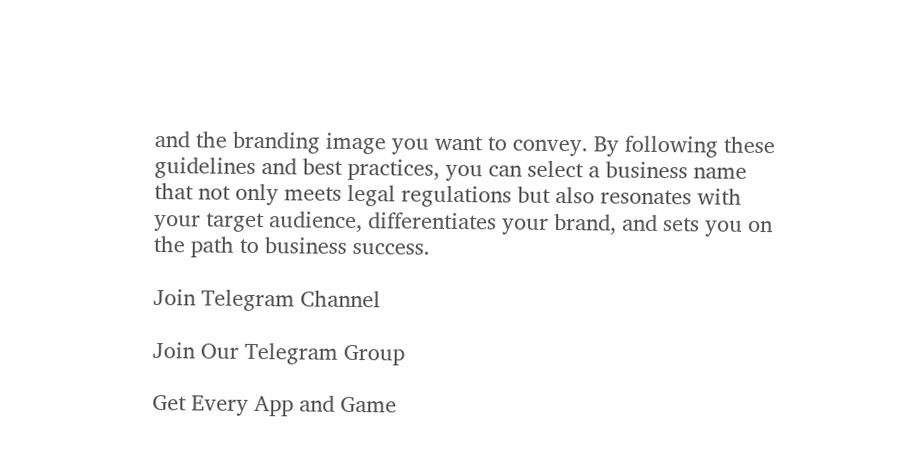and the branding image you want to convey. By following these guidelines and best practices, you can select a business name that not only meets legal regulations but also resonates with your target audience, differentiates your brand, and sets you on the path to business success.

Join Telegram Channel

Join Our Telegram Group

Get Every App and Game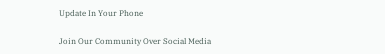Update In Your Phone

Join Our Community Over Social Media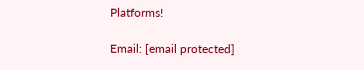Platforms!

Email: [email protected]